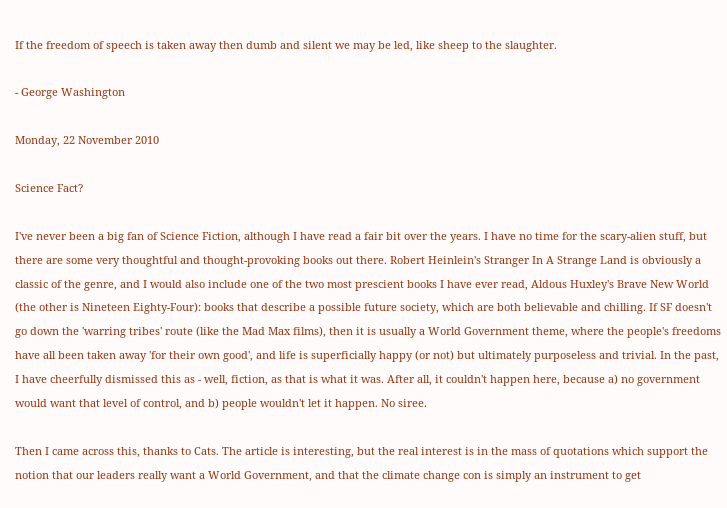If the freedom of speech is taken away then dumb and silent we may be led, like sheep to the slaughter.

- George Washington

Monday, 22 November 2010

Science Fact?

I've never been a big fan of Science Fiction, although I have read a fair bit over the years. I have no time for the scary-alien stuff, but there are some very thoughtful and thought-provoking books out there. Robert Heinlein's Stranger In A Strange Land is obviously a classic of the genre, and I would also include one of the two most prescient books I have ever read, Aldous Huxley's Brave New World (the other is Nineteen Eighty-Four): books that describe a possible future society, which are both believable and chilling. If SF doesn't go down the 'warring tribes' route (like the Mad Max films), then it is usually a World Government theme, where the people's freedoms have all been taken away 'for their own good', and life is superficially happy (or not) but ultimately purposeless and trivial. In the past, I have cheerfully dismissed this as - well, fiction, as that is what it was. After all, it couldn't happen here, because a) no government would want that level of control, and b) people wouldn't let it happen. No siree.

Then I came across this, thanks to Cats. The article is interesting, but the real interest is in the mass of quotations which support the notion that our leaders really want a World Government, and that the climate change con is simply an instrument to get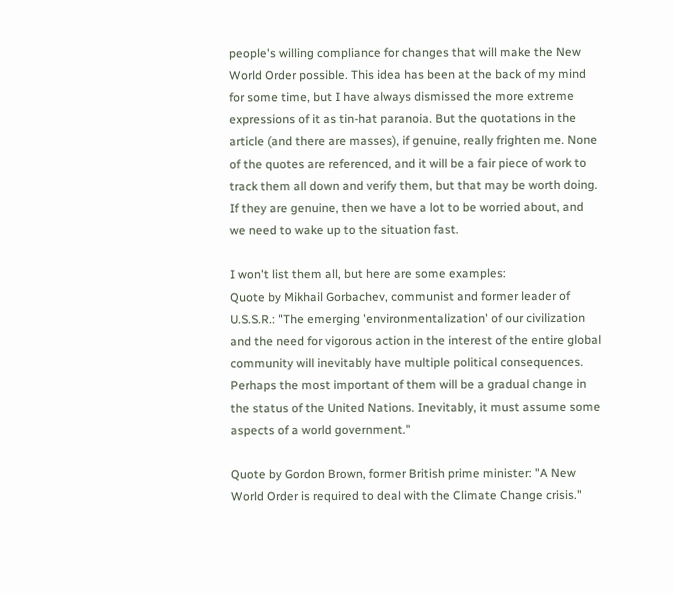people's willing compliance for changes that will make the New World Order possible. This idea has been at the back of my mind for some time, but I have always dismissed the more extreme expressions of it as tin-hat paranoia. But the quotations in the article (and there are masses), if genuine, really frighten me. None of the quotes are referenced, and it will be a fair piece of work to track them all down and verify them, but that may be worth doing. If they are genuine, then we have a lot to be worried about, and we need to wake up to the situation fast.

I won't list them all, but here are some examples:
Quote by Mikhail Gorbachev, communist and former leader of U.S.S.R.: "The emerging 'environmentalization' of our civilization and the need for vigorous action in the interest of the entire global community will inevitably have multiple political consequences. Perhaps the most important of them will be a gradual change in the status of the United Nations. Inevitably, it must assume some aspects of a world government."

Quote by Gordon Brown, former British prime minister: "A New World Order is required to deal with the Climate Change crisis."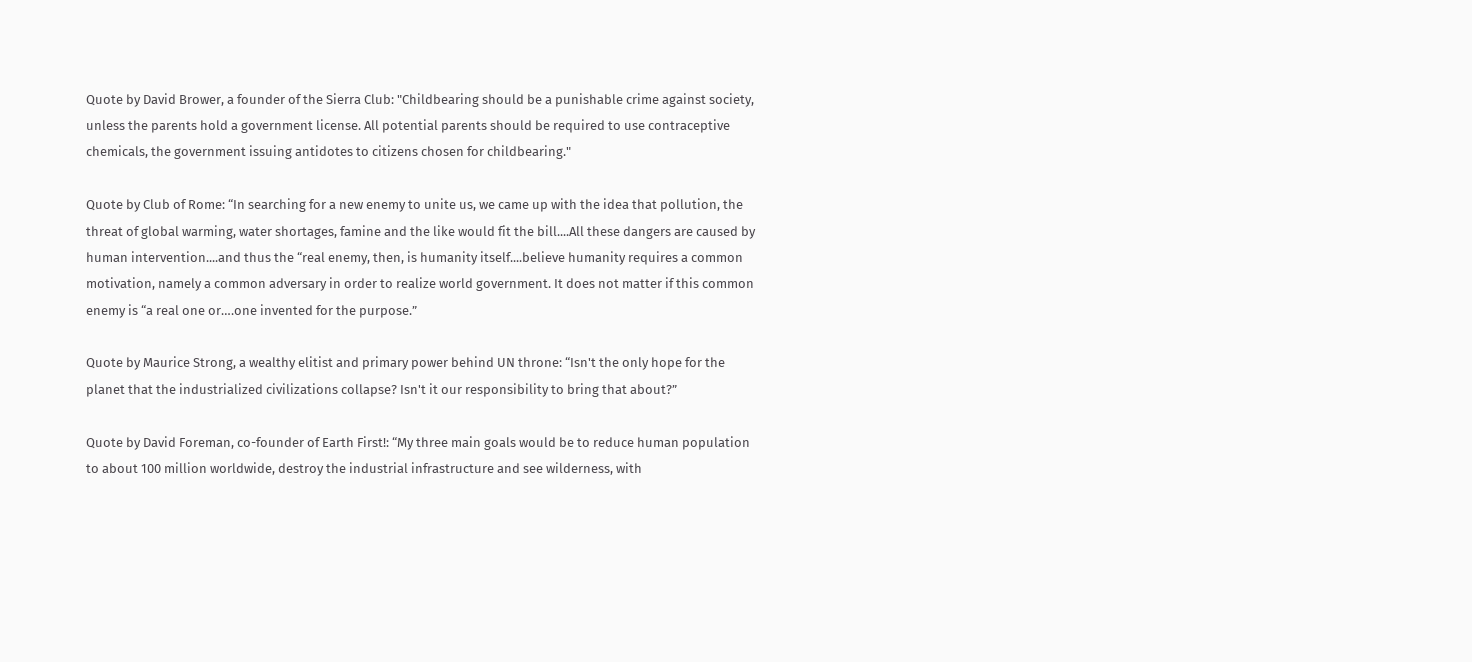Quote by David Brower, a founder of the Sierra Club: "Childbearing should be a punishable crime against society, unless the parents hold a government license. All potential parents should be required to use contraceptive chemicals, the government issuing antidotes to citizens chosen for childbearing."

Quote by Club of Rome: “In searching for a new enemy to unite us, we came up with the idea that pollution, the threat of global warming, water shortages, famine and the like would fit the bill....All these dangers are caused by human intervention....and thus the “real enemy, then, is humanity itself....believe humanity requires a common motivation, namely a common adversary in order to realize world government. It does not matter if this common enemy is “a real one or….one invented for the purpose.”

Quote by Maurice Strong, a wealthy elitist and primary power behind UN throne: “Isn't the only hope for the planet that the industrialized civilizations collapse? Isn't it our responsibility to bring that about?”

Quote by David Foreman, co-founder of Earth First!: “My three main goals would be to reduce human population to about 100 million worldwide, destroy the industrial infrastructure and see wilderness, with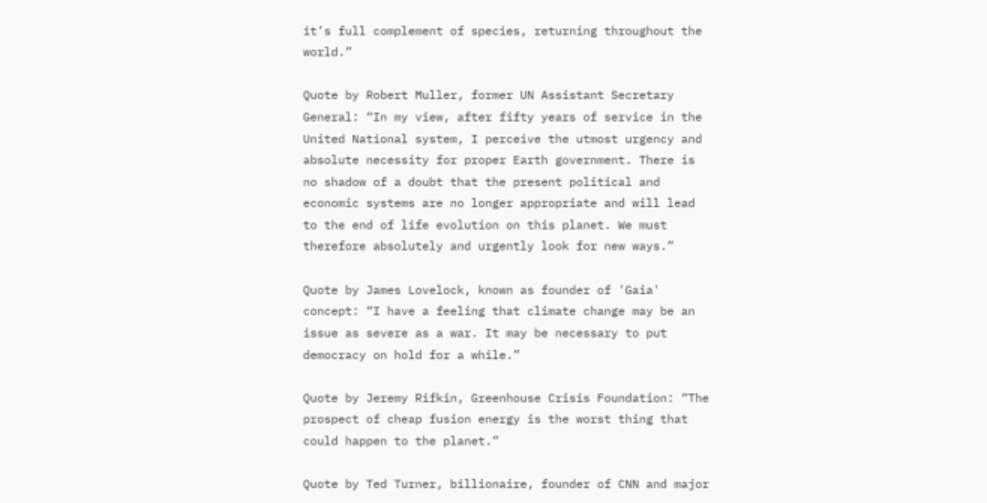it’s full complement of species, returning throughout the world.”

Quote by Robert Muller, former UN Assistant Secretary General: “In my view, after fifty years of service in the United National system, I perceive the utmost urgency and absolute necessity for proper Earth government. There is no shadow of a doubt that the present political and economic systems are no longer appropriate and will lead to the end of life evolution on this planet. We must therefore absolutely and urgently look for new ways.”

Quote by James Lovelock, known as founder of 'Gaia' concept: “I have a feeling that climate change may be an issue as severe as a war. It may be necessary to put democracy on hold for a while.”

Quote by Jeremy Rifkin, Greenhouse Crisis Foundation: “The prospect of cheap fusion energy is the worst thing that could happen to the planet.”

Quote by Ted Turner, billionaire, founder of CNN and major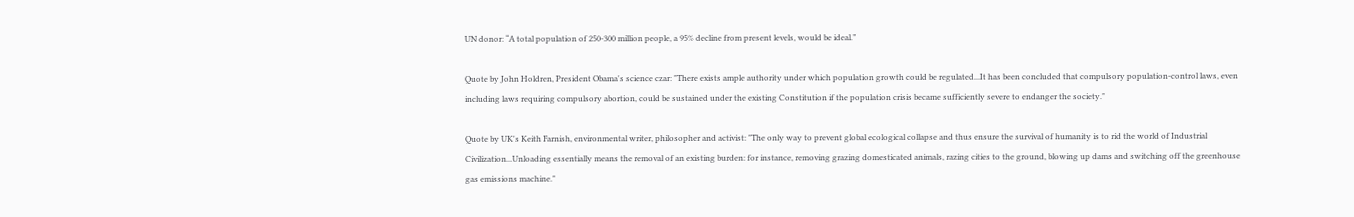UN donor: “A total population of 250-300 million people, a 95% decline from present levels, would be ideal.”

Quote by John Holdren, President Obama's science czar: "There exists ample authority under which population growth could be regulated...It has been concluded that compulsory population-control laws, even including laws requiring compulsory abortion, could be sustained under the existing Constitution if the population crisis became sufficiently severe to endanger the society."

Quote by UK's Keith Farnish, environmental writer, philosopher and activist: "The only way to prevent global ecological collapse and thus ensure the survival of humanity is to rid the world of Industrial Civilization...Unloading essentially means the removal of an existing burden: for instance, removing grazing domesticated animals, razing cities to the ground, blowing up dams and switching off the greenhouse gas emissions machine."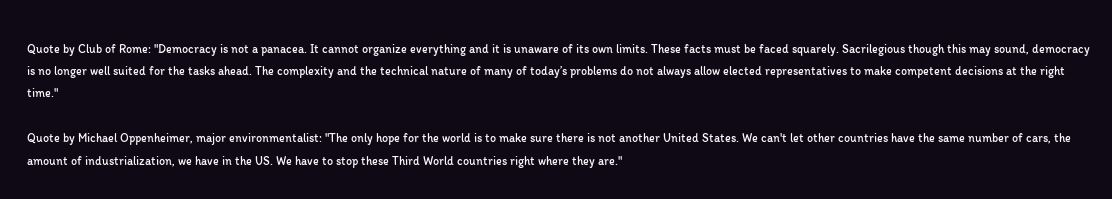Quote by Club of Rome: "Democracy is not a panacea. It cannot organize everything and it is unaware of its own limits. These facts must be faced squarely. Sacrilegious though this may sound, democracy is no longer well suited for the tasks ahead. The complexity and the technical nature of many of today’s problems do not always allow elected representatives to make competent decisions at the right time."

Quote by Michael Oppenheimer, major environmentalist: "The only hope for the world is to make sure there is not another United States. We can't let other countries have the same number of cars, the amount of industrialization, we have in the US. We have to stop these Third World countries right where they are."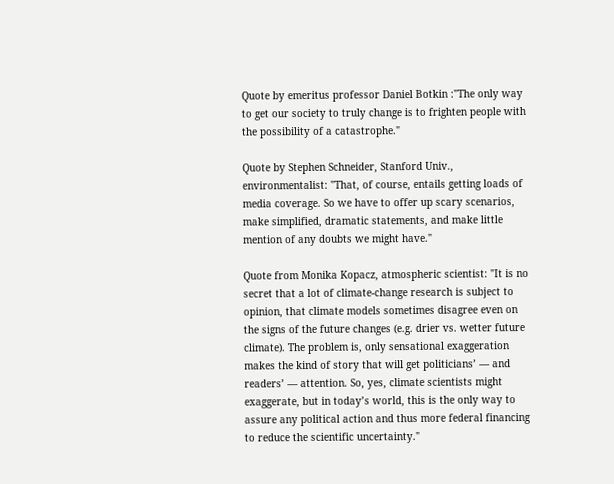Quote by emeritus professor Daniel Botkin :"The only way to get our society to truly change is to frighten people with the possibility of a catastrophe."

Quote by Stephen Schneider, Stanford Univ., environmentalist: "That, of course, entails getting loads of media coverage. So we have to offer up scary scenarios, make simplified, dramatic statements, and make little mention of any doubts we might have."

Quote from Monika Kopacz, atmospheric scientist: "It is no secret that a lot of climate-change research is subject to opinion, that climate models sometimes disagree even on the signs of the future changes (e.g. drier vs. wetter future climate). The problem is, only sensational exaggeration makes the kind of story that will get politicians’ — and readers’ — attention. So, yes, climate scientists might exaggerate, but in today’s world, this is the only way to assure any political action and thus more federal financing to reduce the scientific uncertainty."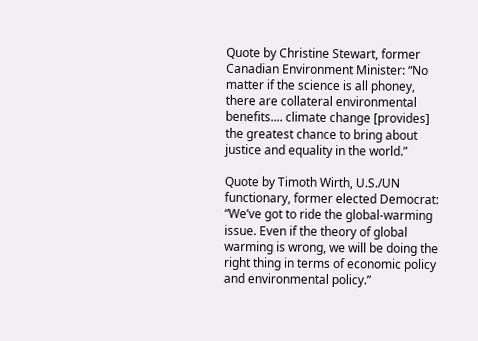Quote by Christine Stewart, former Canadian Environment Minister: “No matter if the science is all phoney, there are collateral environmental benefits.... climate change [provides] the greatest chance to bring about justice and equality in the world.”

Quote by Timoth Wirth, U.S./UN functionary, former elected Democrat: “We’ve got to ride the global-warming issue. Even if the theory of global warming is wrong, we will be doing the right thing in terms of economic policy and environmental policy.”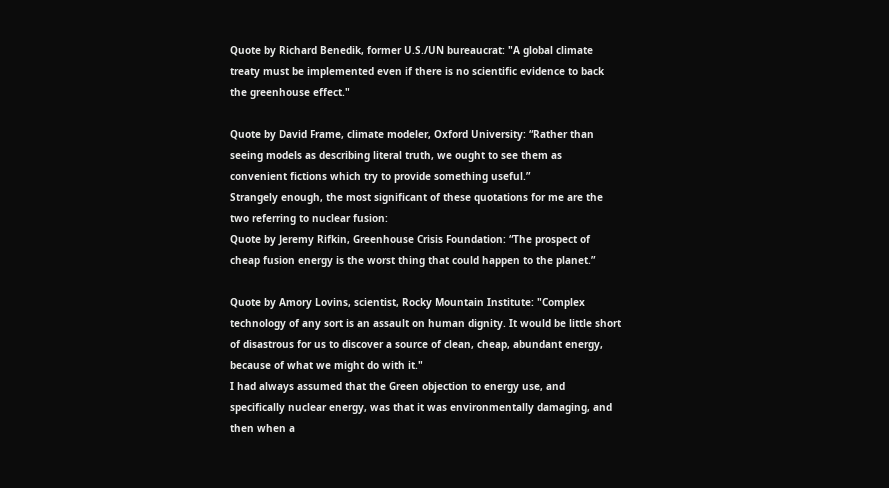Quote by Richard Benedik, former U.S./UN bureaucrat: "A global climate treaty must be implemented even if there is no scientific evidence to back the greenhouse effect."

Quote by David Frame, climate modeler, Oxford University: “Rather than seeing models as describing literal truth, we ought to see them as convenient fictions which try to provide something useful.”
Strangely enough, the most significant of these quotations for me are the two referring to nuclear fusion:
Quote by Jeremy Rifkin, Greenhouse Crisis Foundation: “The prospect of cheap fusion energy is the worst thing that could happen to the planet.”

Quote by Amory Lovins, scientist, Rocky Mountain Institute: "Complex technology of any sort is an assault on human dignity. It would be little short of disastrous for us to discover a source of clean, cheap, abundant energy, because of what we might do with it."
I had always assumed that the Green objection to energy use, and specifically nuclear energy, was that it was environmentally damaging, and then when a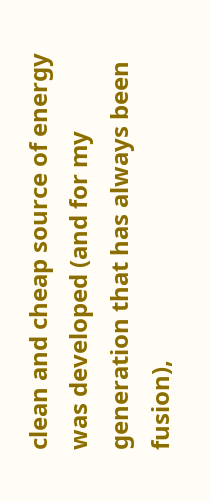clean and cheap source of energy was developed (and for my generation that has always been fusion),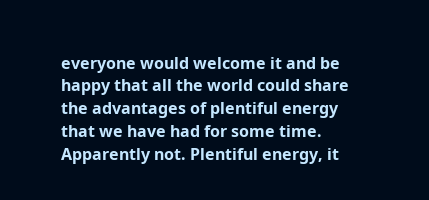everyone would welcome it and be happy that all the world could share the advantages of plentiful energy that we have had for some time. Apparently not. Plentiful energy, it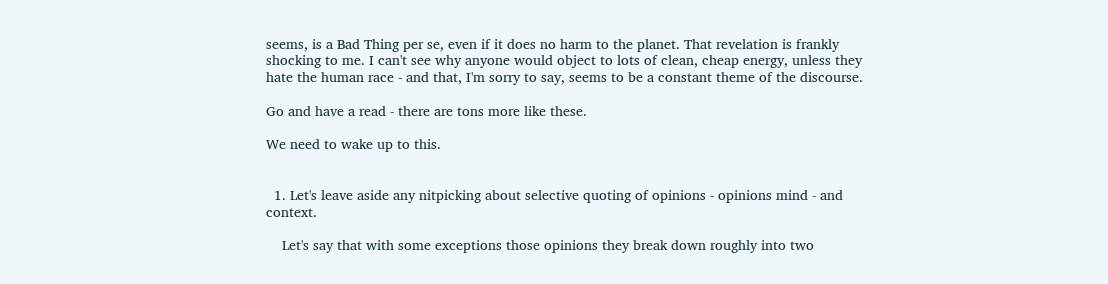seems, is a Bad Thing per se, even if it does no harm to the planet. That revelation is frankly shocking to me. I can't see why anyone would object to lots of clean, cheap energy, unless they hate the human race - and that, I'm sorry to say, seems to be a constant theme of the discourse.

Go and have a read - there are tons more like these.

We need to wake up to this.


  1. Let's leave aside any nitpicking about selective quoting of opinions - opinions mind - and context.

    Let's say that with some exceptions those opinions they break down roughly into two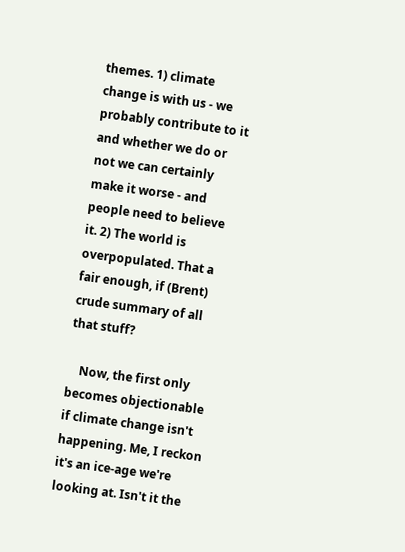themes. 1) climate change is with us - we probably contribute to it and whether we do or not we can certainly make it worse - and people need to believe it. 2) The world is overpopulated. That a fair enough, if (Brent) crude summary of all that stuff?

    Now, the first only becomes objectionable if climate change isn't happening. Me, I reckon it's an ice-age we're looking at. Isn't it the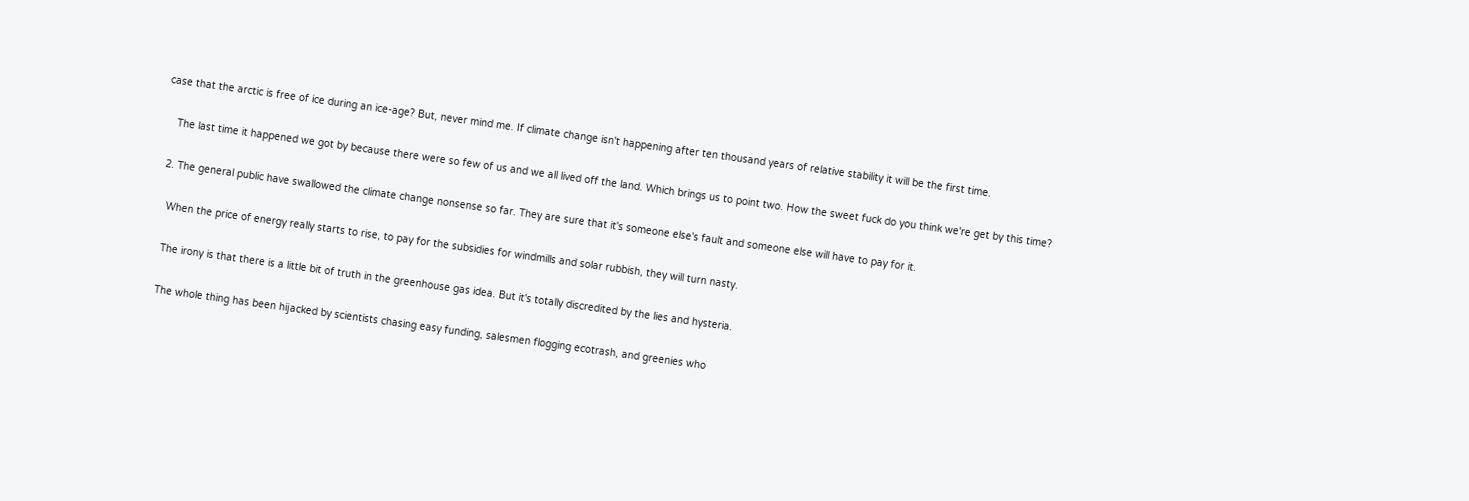case that the arctic is free of ice during an ice-age? But, never mind me. If climate change isn't happening after ten thousand years of relative stability it will be the first time.

    The last time it happened we got by because there were so few of us and we all lived off the land. Which brings us to point two. How the sweet fuck do you think we're get by this time?

  2. The general public have swallowed the climate change nonsense so far. They are sure that it's someone else's fault and someone else will have to pay for it.

    When the price of energy really starts to rise, to pay for the subsidies for windmills and solar rubbish, they will turn nasty.

    The irony is that there is a little bit of truth in the greenhouse gas idea. But it's totally discredited by the lies and hysteria.

    The whole thing has been hijacked by scientists chasing easy funding, salesmen flogging ecotrash, and greenies who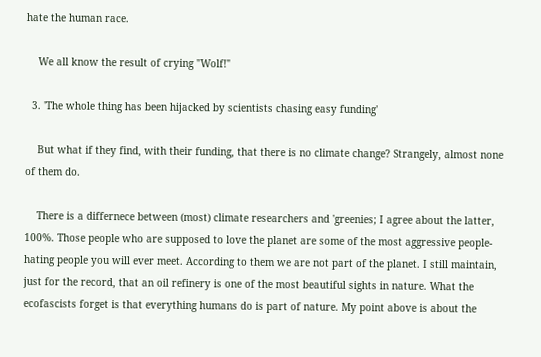hate the human race.

    We all know the result of crying "Wolf!"

  3. 'The whole thing has been hijacked by scientists chasing easy funding'

    But what if they find, with their funding, that there is no climate change? Strangely, almost none of them do.

    There is a differnece between (most) climate researchers and 'greenies; I agree about the latter, 100%. Those people who are supposed to love the planet are some of the most aggressive people-hating people you will ever meet. According to them we are not part of the planet. I still maintain, just for the record, that an oil refinery is one of the most beautiful sights in nature. What the ecofascists forget is that everything humans do is part of nature. My point above is about the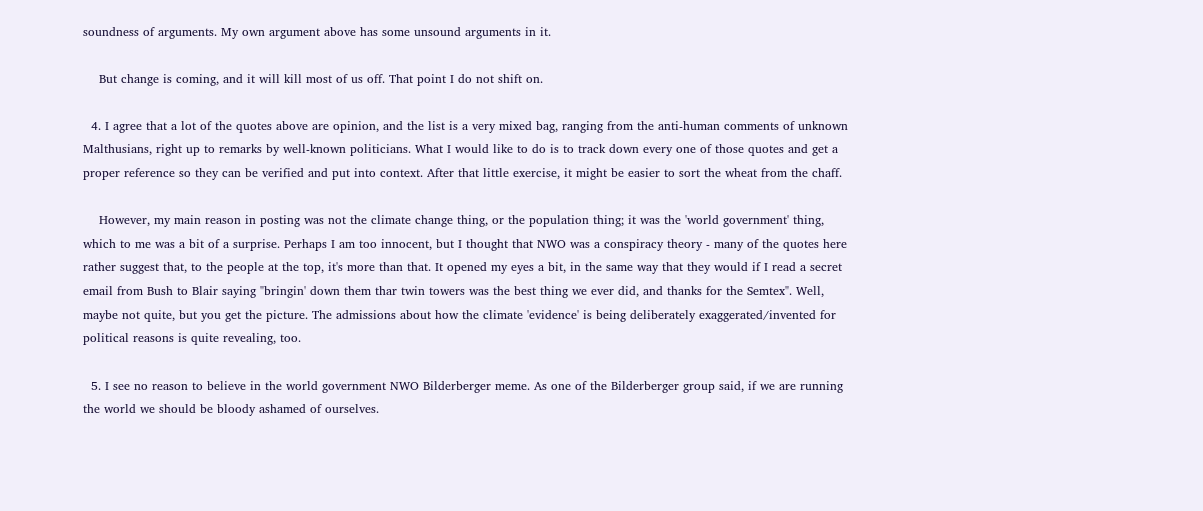soundness of arguments. My own argument above has some unsound arguments in it.

    But change is coming, and it will kill most of us off. That point I do not shift on.

  4. I agree that a lot of the quotes above are opinion, and the list is a very mixed bag, ranging from the anti-human comments of unknown Malthusians, right up to remarks by well-known politicians. What I would like to do is to track down every one of those quotes and get a proper reference so they can be verified and put into context. After that little exercise, it might be easier to sort the wheat from the chaff.

    However, my main reason in posting was not the climate change thing, or the population thing; it was the 'world government' thing, which to me was a bit of a surprise. Perhaps I am too innocent, but I thought that NWO was a conspiracy theory - many of the quotes here rather suggest that, to the people at the top, it's more than that. It opened my eyes a bit, in the same way that they would if I read a secret email from Bush to Blair saying "bringin' down them thar twin towers was the best thing we ever did, and thanks for the Semtex". Well, maybe not quite, but you get the picture. The admissions about how the climate 'evidence' is being deliberately exaggerated/invented for political reasons is quite revealing, too.

  5. I see no reason to believe in the world government NWO Bilderberger meme. As one of the Bilderberger group said, if we are running the world we should be bloody ashamed of ourselves.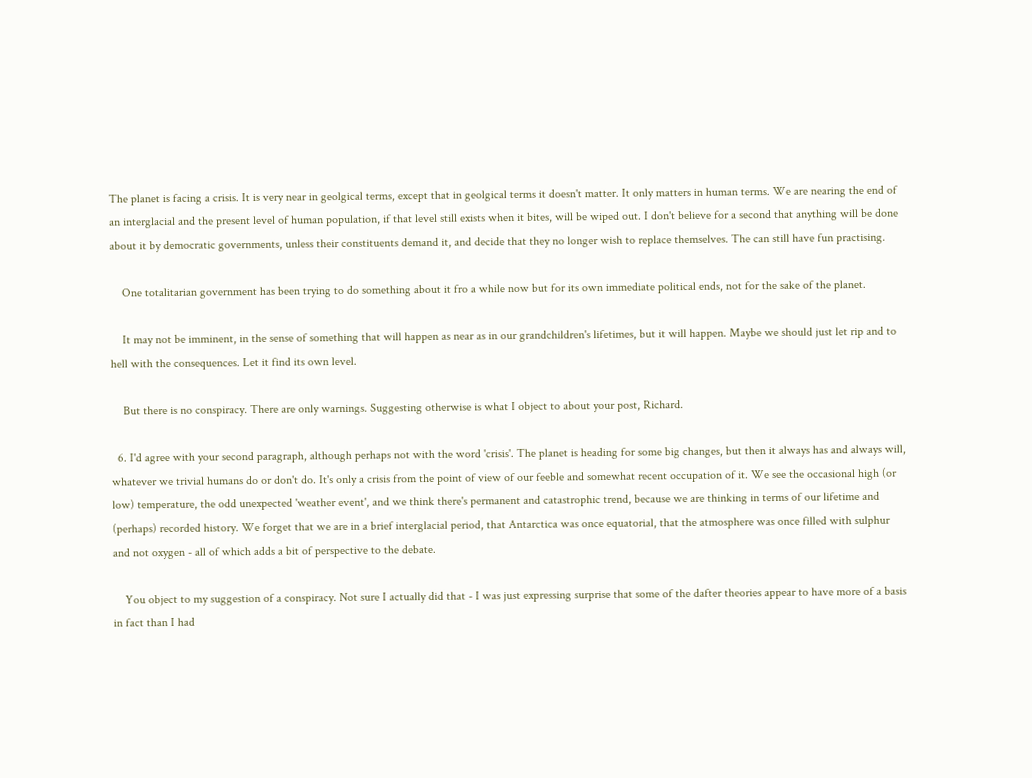The planet is facing a crisis. It is very near in geolgical terms, except that in geolgical terms it doesn't matter. It only matters in human terms. We are nearing the end of an interglacial and the present level of human population, if that level still exists when it bites, will be wiped out. I don't believe for a second that anything will be done about it by democratic governments, unless their constituents demand it, and decide that they no longer wish to replace themselves. The can still have fun practising.

    One totalitarian government has been trying to do something about it fro a while now but for its own immediate political ends, not for the sake of the planet.

    It may not be imminent, in the sense of something that will happen as near as in our grandchildren's lifetimes, but it will happen. Maybe we should just let rip and to hell with the consequences. Let it find its own level.

    But there is no conspiracy. There are only warnings. Suggesting otherwise is what I object to about your post, Richard.

  6. I'd agree with your second paragraph, although perhaps not with the word 'crisis'. The planet is heading for some big changes, but then it always has and always will, whatever we trivial humans do or don't do. It's only a crisis from the point of view of our feeble and somewhat recent occupation of it. We see the occasional high (or low) temperature, the odd unexpected 'weather event', and we think there's permanent and catastrophic trend, because we are thinking in terms of our lifetime and (perhaps) recorded history. We forget that we are in a brief interglacial period, that Antarctica was once equatorial, that the atmosphere was once filled with sulphur and not oxygen - all of which adds a bit of perspective to the debate.

    You object to my suggestion of a conspiracy. Not sure I actually did that - I was just expressing surprise that some of the dafter theories appear to have more of a basis in fact than I had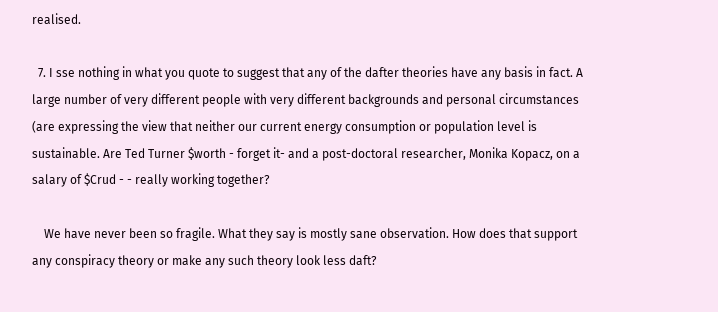realised.

  7. I sse nothing in what you quote to suggest that any of the dafter theories have any basis in fact. A large number of very different people with very different backgrounds and personal circumstances (are expressing the view that neither our current energy consumption or population level is sustainable. Are Ted Turner $worth - forget it- and a post-doctoral researcher, Monika Kopacz, on a salary of $Crud - - really working together?

    We have never been so fragile. What they say is mostly sane observation. How does that support any conspiracy theory or make any such theory look less daft?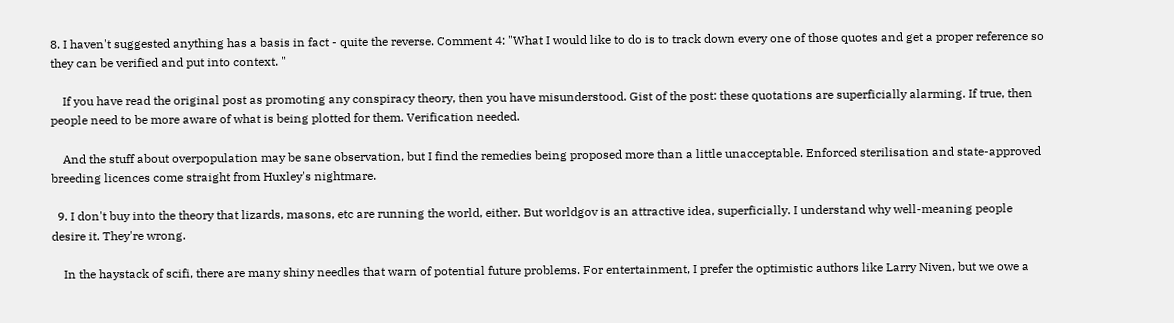8. I haven't suggested anything has a basis in fact - quite the reverse. Comment 4: "What I would like to do is to track down every one of those quotes and get a proper reference so they can be verified and put into context. "

    If you have read the original post as promoting any conspiracy theory, then you have misunderstood. Gist of the post: these quotations are superficially alarming. If true, then people need to be more aware of what is being plotted for them. Verification needed.

    And the stuff about overpopulation may be sane observation, but I find the remedies being proposed more than a little unacceptable. Enforced sterilisation and state-approved breeding licences come straight from Huxley's nightmare.

  9. I don't buy into the theory that lizards, masons, etc are running the world, either. But worldgov is an attractive idea, superficially. I understand why well-meaning people desire it. They're wrong.

    In the haystack of scifi, there are many shiny needles that warn of potential future problems. For entertainment, I prefer the optimistic authors like Larry Niven, but we owe a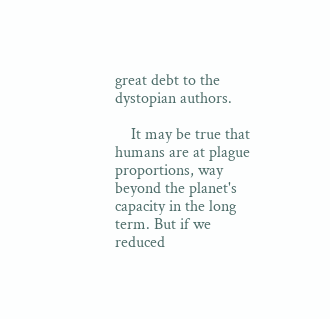great debt to the dystopian authors.

    It may be true that humans are at plague proportions, way beyond the planet's capacity in the long term. But if we reduced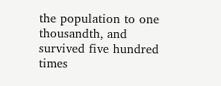the population to one thousandth, and survived five hundred times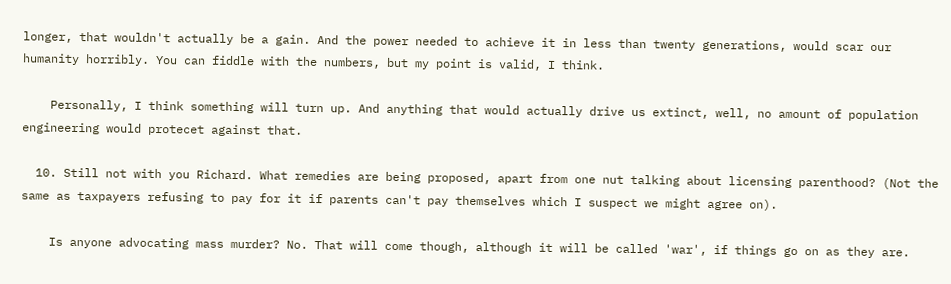longer, that wouldn't actually be a gain. And the power needed to achieve it in less than twenty generations, would scar our humanity horribly. You can fiddle with the numbers, but my point is valid, I think.

    Personally, I think something will turn up. And anything that would actually drive us extinct, well, no amount of population engineering would protecet against that.

  10. Still not with you Richard. What remedies are being proposed, apart from one nut talking about licensing parenthood? (Not the same as taxpayers refusing to pay for it if parents can't pay themselves which I suspect we might agree on).

    Is anyone advocating mass murder? No. That will come though, although it will be called 'war', if things go on as they are.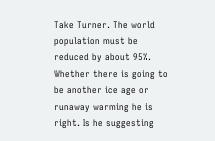Take Turner. The world population must be reduced by about 95%. Whether there is going to be another ice age or runaway warming he is right. Is he suggesting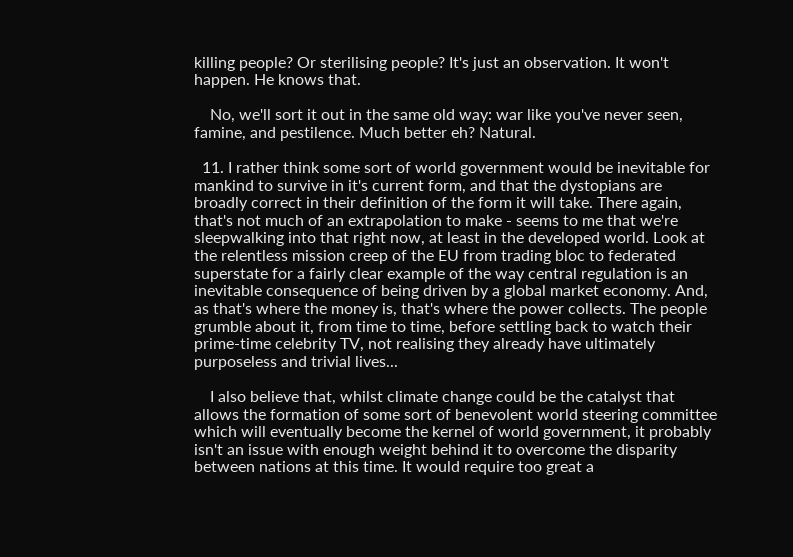killing people? Or sterilising people? It's just an observation. It won't happen. He knows that.

    No, we'll sort it out in the same old way: war like you've never seen, famine, and pestilence. Much better eh? Natural.

  11. I rather think some sort of world government would be inevitable for mankind to survive in it's current form, and that the dystopians are broadly correct in their definition of the form it will take. There again, that's not much of an extrapolation to make - seems to me that we're sleepwalking into that right now, at least in the developed world. Look at the relentless mission creep of the EU from trading bloc to federated superstate for a fairly clear example of the way central regulation is an inevitable consequence of being driven by a global market economy. And, as that's where the money is, that's where the power collects. The people grumble about it, from time to time, before settling back to watch their prime-time celebrity TV, not realising they already have ultimately purposeless and trivial lives...

    I also believe that, whilst climate change could be the catalyst that allows the formation of some sort of benevolent world steering committee which will eventually become the kernel of world government, it probably isn't an issue with enough weight behind it to overcome the disparity between nations at this time. It would require too great a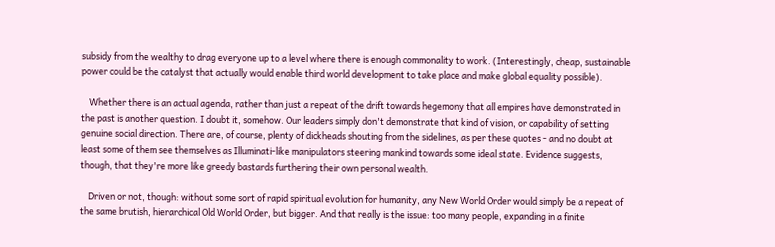subsidy from the wealthy to drag everyone up to a level where there is enough commonality to work. (Interestingly, cheap, sustainable power could be the catalyst that actually would enable third world development to take place and make global equality possible).

    Whether there is an actual agenda, rather than just a repeat of the drift towards hegemony that all empires have demonstrated in the past is another question. I doubt it, somehow. Our leaders simply don't demonstrate that kind of vision, or capability of setting genuine social direction. There are, of course, plenty of dickheads shouting from the sidelines, as per these quotes - and no doubt at least some of them see themselves as Illuminati-like manipulators steering mankind towards some ideal state. Evidence suggests, though, that they're more like greedy bastards furthering their own personal wealth.

    Driven or not, though: without some sort of rapid spiritual evolution for humanity, any New World Order would simply be a repeat of the same brutish, hierarchical Old World Order, but bigger. And that really is the issue: too many people, expanding in a finite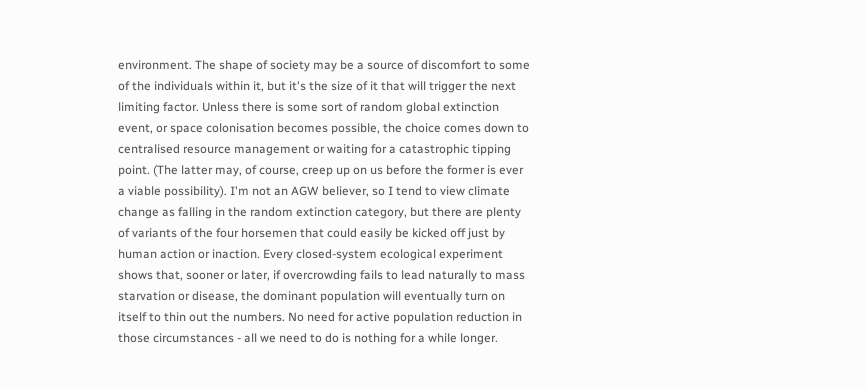environment. The shape of society may be a source of discomfort to some of the individuals within it, but it's the size of it that will trigger the next limiting factor. Unless there is some sort of random global extinction event, or space colonisation becomes possible, the choice comes down to centralised resource management or waiting for a catastrophic tipping point. (The latter may, of course, creep up on us before the former is ever a viable possibility). I'm not an AGW believer, so I tend to view climate change as falling in the random extinction category, but there are plenty of variants of the four horsemen that could easily be kicked off just by human action or inaction. Every closed-system ecological experiment shows that, sooner or later, if overcrowding fails to lead naturally to mass starvation or disease, the dominant population will eventually turn on itself to thin out the numbers. No need for active population reduction in those circumstances - all we need to do is nothing for a while longer.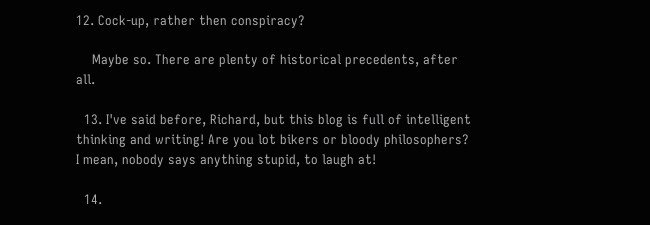12. Cock-up, rather then conspiracy?

    Maybe so. There are plenty of historical precedents, after all.

  13. I've said before, Richard, but this blog is full of intelligent thinking and writing! Are you lot bikers or bloody philosophers? I mean, nobody says anything stupid, to laugh at!

  14.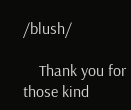/blush/

    Thank you for those kind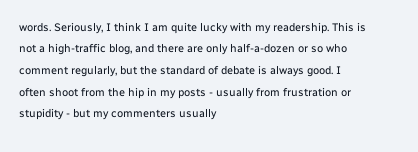words. Seriously, I think I am quite lucky with my readership. This is not a high-traffic blog, and there are only half-a-dozen or so who comment regularly, but the standard of debate is always good. I often shoot from the hip in my posts - usually from frustration or stupidity - but my commenters usually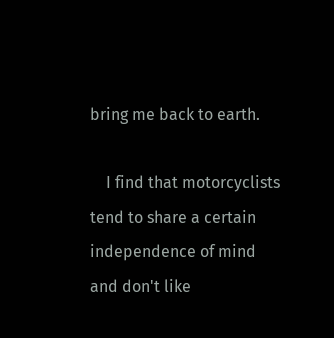bring me back to earth.

    I find that motorcyclists tend to share a certain independence of mind and don't like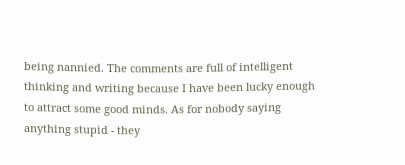being nannied. The comments are full of intelligent thinking and writing because I have been lucky enough to attract some good minds. As for nobody saying anything stupid - they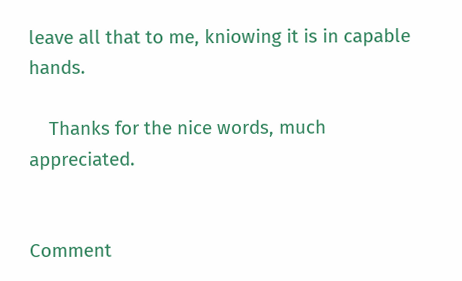leave all that to me, kniowing it is in capable hands.

    Thanks for the nice words, much appreciated.


Comment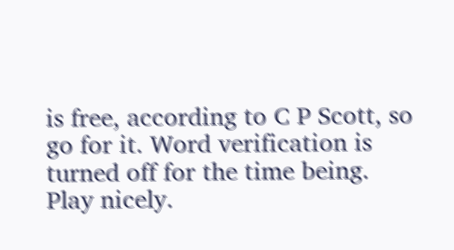is free, according to C P Scott, so go for it. Word verification is turned off for the time being. Play nicely.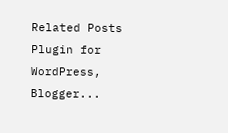Related Posts Plugin for WordPress, Blogger...